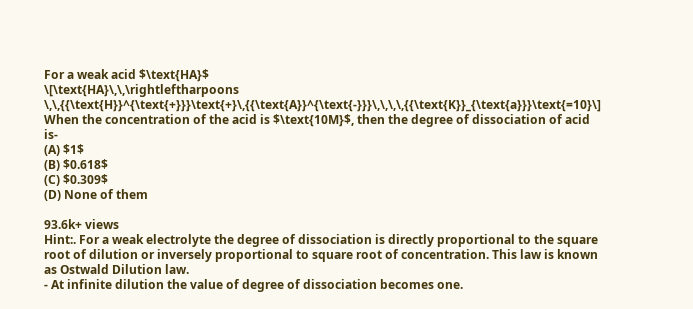For a weak acid $\text{HA}$
\[\text{HA}\,\,\rightleftharpoons \,\,{{\text{H}}^{\text{+}}}\text{+}\,{{\text{A}}^{\text{-}}}\,\,\,\,{{\text{K}}_{\text{a}}}\text{=10}\]
When the concentration of the acid is $\text{10M}$, then the degree of dissociation of acid is-
(A) $1$
(B) $0.618$
(C) $0.309$
(D) None of them

93.6k+ views
Hint:. For a weak electrolyte the degree of dissociation is directly proportional to the square root of dilution or inversely proportional to square root of concentration. This law is known as Ostwald Dilution law.
- At infinite dilution the value of degree of dissociation becomes one.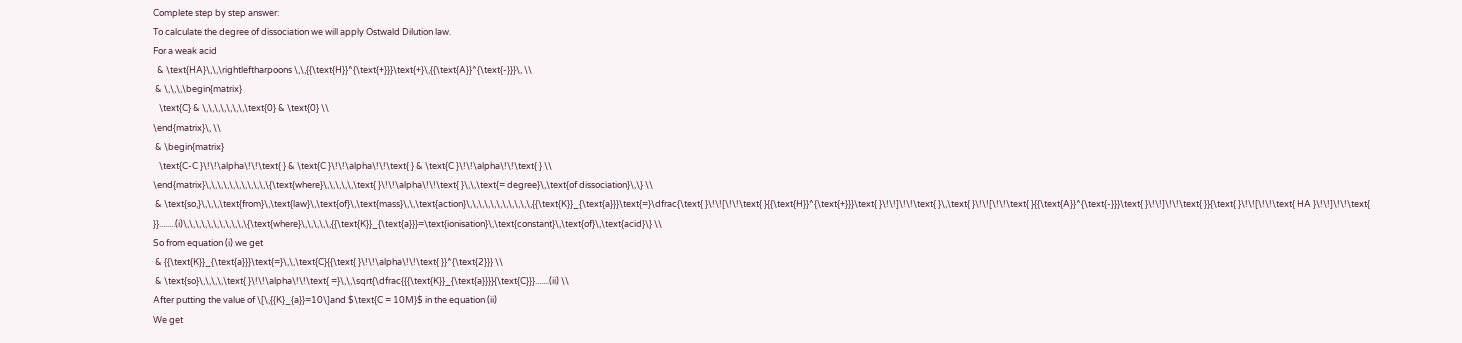Complete step by step answer:
To calculate the degree of dissociation we will apply Ostwald Dilution law.
For a weak acid
  & \text{HA}\,\,\rightleftharpoons \,\,{{\text{H}}^{\text{+}}}\text{+}\,{{\text{A}}^{\text{-}}}\, \\
 & \,\,\,\begin{matrix}
   \text{C} & \,\,\,\,\,\,\,\text{0} & \text{0} \\
\end{matrix}\, \\
 & \begin{matrix}
   \text{C-C }\!\!\alpha\!\!\text{ } & \text{C }\!\!\alpha\!\!\text{ } & \text{C }\!\!\alpha\!\!\text{ } \\
\end{matrix}\,\,\,\,\,\,\,\,\,\,\{\text{where}\,\,\,\,\,\text{ }\!\!\alpha\!\!\text{ }\,\,\text{= degree}\,\text{of dissociation}\,\} \\
 & \text{so,}\,\,\,\text{from}\,\text{law}\,\text{of}\,\text{mass}\,\,\text{action}\,\,\,\,\,\,\,\,\,\,\,{{\text{K}}_{\text{a}}}\text{=}\dfrac{\text{ }\!\![\!\!\text{ }{{\text{H}}^{\text{+}}}\text{ }\!\!]\!\!\text{ }\,\text{ }\!\![\!\!\text{ }{{\text{A}}^{\text{-}}}\text{ }\!\!]\!\!\text{ }}{\text{ }\!\![\!\!\text{ HA }\!\!]\!\!\text{ }}........(i)\,\,\,\,\,\,\,\,\,\,\{\text{where}\,\,\,\,\,{{\text{K}}_{\text{a}}}=\text{ionisation}\,\text{constant}\,\text{of}\,\text{acid}\} \\
So from equation (i) we get
 & {{\text{K}}_{\text{a}}}\text{=}\,\,\text{C}{{\text{ }\!\!\alpha\!\!\text{ }}^{\text{2}}} \\
 & \text{so}\,\,\,\,\text{ }\!\!\alpha\!\!\text{ =}\,\,\sqrt{\dfrac{{{\text{K}}_{\text{a}}}}{\text{C}}}.......(ii) \\
After putting the value of \[\,{{K}_{a}}=10\]and $\text{C = 10M}$ in the equation (ii)
We get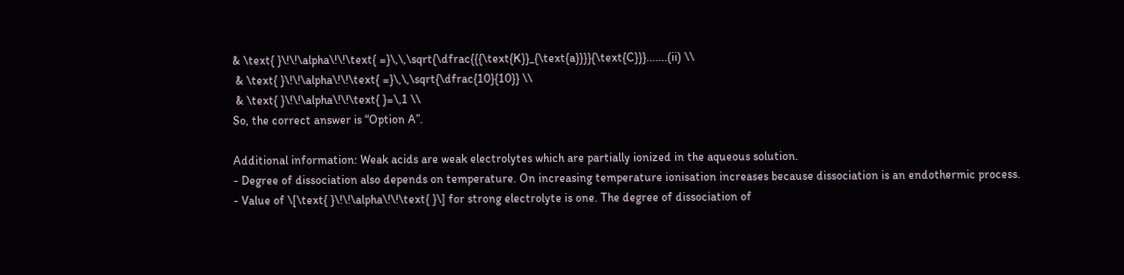& \text{ }\!\!\alpha\!\!\text{ =}\,\,\sqrt{\dfrac{{{\text{K}}_{\text{a}}}}{\text{C}}}.......(ii) \\
 & \text{ }\!\!\alpha\!\!\text{ =}\,\,\sqrt{\dfrac{10}{10}} \\
 & \text{ }\!\!\alpha\!\!\text{ }=\,1 \\
So, the correct answer is “Option A”.

Additional information: Weak acids are weak electrolytes which are partially ionized in the aqueous solution.
- Degree of dissociation also depends on temperature. On increasing temperature ionisation increases because dissociation is an endothermic process.
- Value of \[\text{ }\!\!\alpha\!\!\text{ }\] for strong electrolyte is one. The degree of dissociation of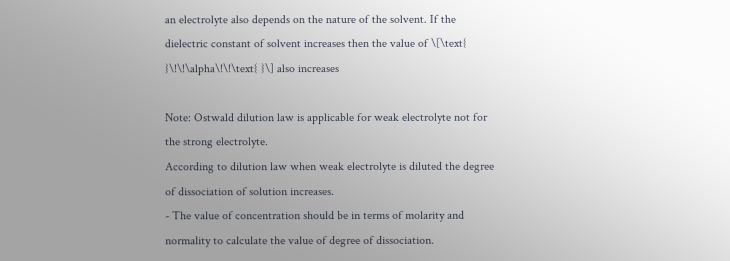an electrolyte also depends on the nature of the solvent. If the dielectric constant of solvent increases then the value of \[\text{ }\!\!\alpha\!\!\text{ }\] also increases

Note: Ostwald dilution law is applicable for weak electrolyte not for the strong electrolyte.
According to dilution law when weak electrolyte is diluted the degree of dissociation of solution increases.
- The value of concentration should be in terms of molarity and normality to calculate the value of degree of dissociation.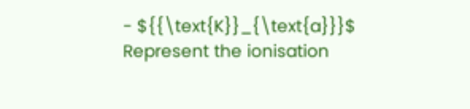- ${{\text{K}}_{\text{a}}}$ Represent the ionisation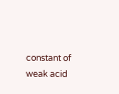constant of weak acid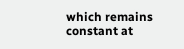which remains constant at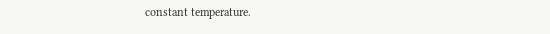constant temperature.